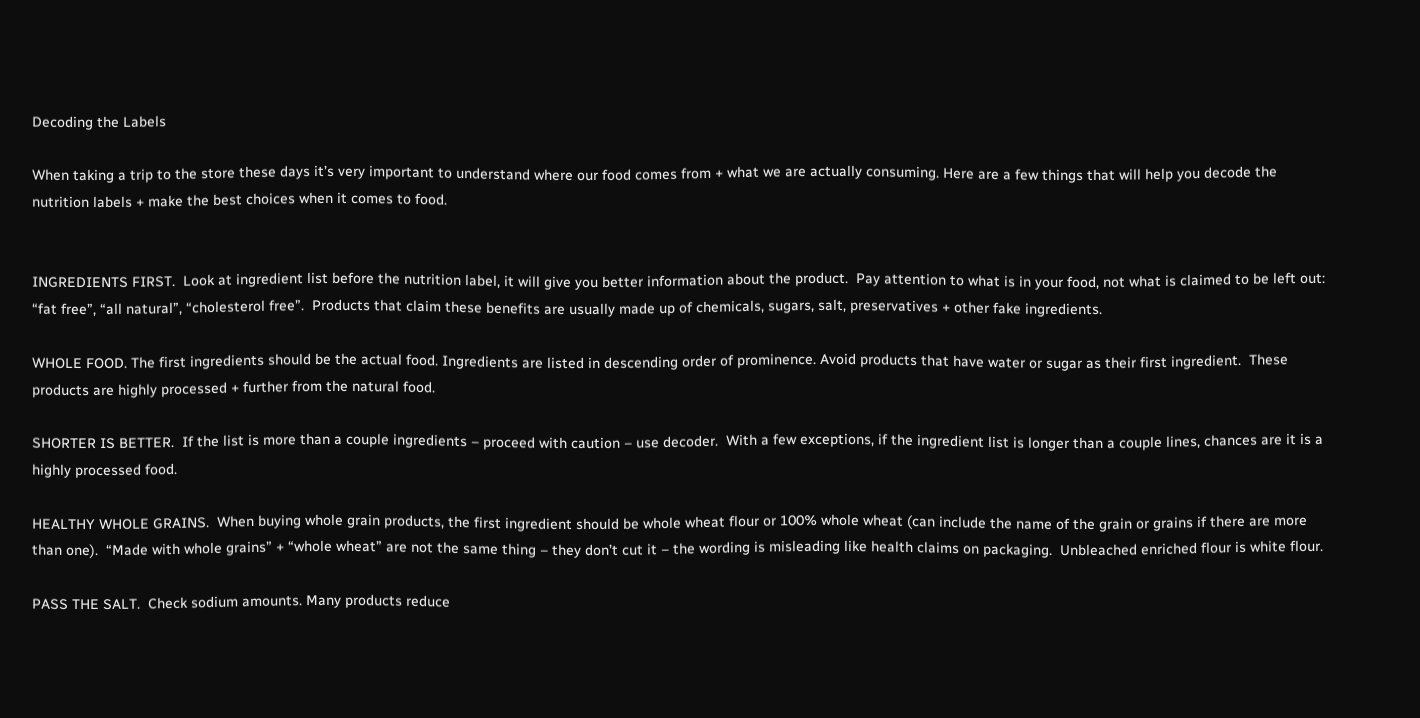Decoding the Labels

When taking a trip to the store these days it’s very important to understand where our food comes from + what we are actually consuming. Here are a few things that will help you decode the nutrition labels + make the best choices when it comes to food.


INGREDIENTS FIRST.  Look at ingredient list before the nutrition label, it will give you better information about the product.  Pay attention to what is in your food, not what is claimed to be left out: “fat free”, “all natural”, “cholesterol free”.  Products that claim these benefits are usually made up of chemicals, sugars, salt, preservatives + other fake ingredients.

WHOLE FOOD. The first ingredients should be the actual food. Ingredients are listed in descending order of prominence. Avoid products that have water or sugar as their first ingredient.  These products are highly processed + further from the natural food.

SHORTER IS BETTER.  If the list is more than a couple ingredients – proceed with caution – use decoder.  With a few exceptions, if the ingredient list is longer than a couple lines, chances are it is a highly processed food.

HEALTHY WHOLE GRAINS.  When buying whole grain products, the first ingredient should be whole wheat flour or 100% whole wheat (can include the name of the grain or grains if there are more than one).  “Made with whole grains” + “whole wheat” are not the same thing – they don’t cut it – the wording is misleading like health claims on packaging.  Unbleached enriched flour is white flour.

PASS THE SALT.  Check sodium amounts. Many products reduce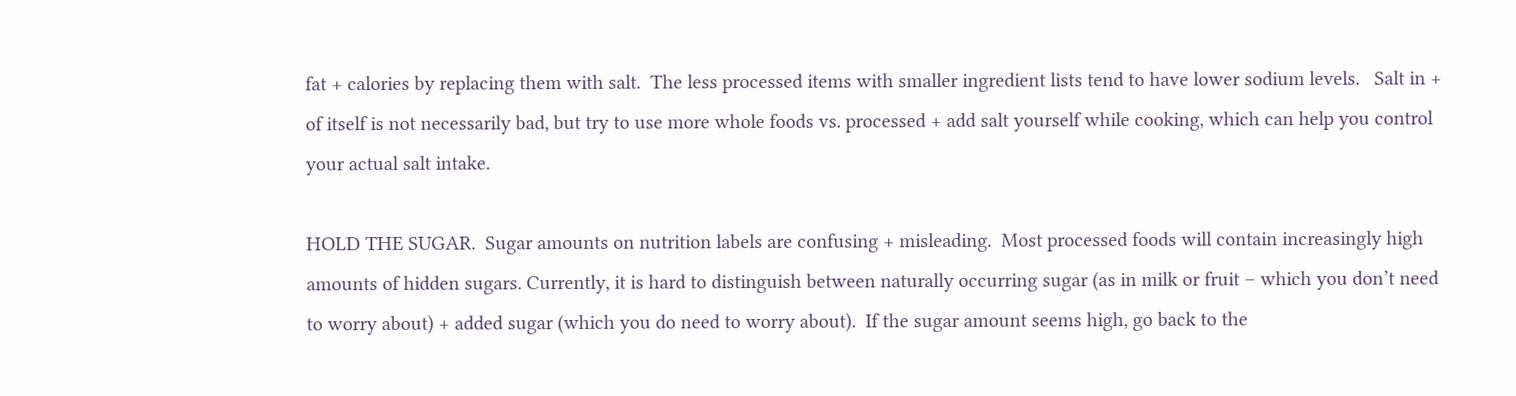fat + calories by replacing them with salt.  The less processed items with smaller ingredient lists tend to have lower sodium levels.   Salt in + of itself is not necessarily bad, but try to use more whole foods vs. processed + add salt yourself while cooking, which can help you control your actual salt intake.

HOLD THE SUGAR.  Sugar amounts on nutrition labels are confusing + misleading.  Most processed foods will contain increasingly high amounts of hidden sugars. Currently, it is hard to distinguish between naturally occurring sugar (as in milk or fruit – which you don’t need to worry about) + added sugar (which you do need to worry about).  If the sugar amount seems high, go back to the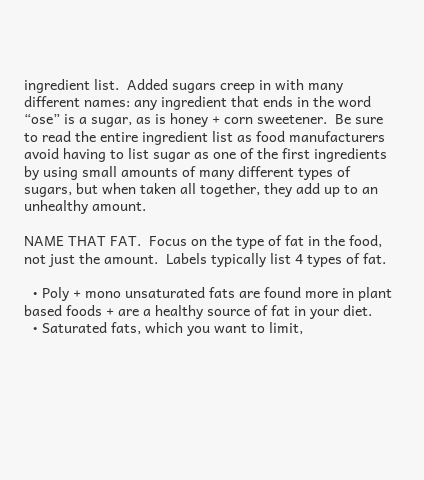ingredient list.  Added sugars creep in with many different names: any ingredient that ends in the word “ose” is a sugar, as is honey + corn sweetener.  Be sure to read the entire ingredient list as food manufacturers avoid having to list sugar as one of the first ingredients by using small amounts of many different types of sugars, but when taken all together, they add up to an unhealthy amount.

NAME THAT FAT.  Focus on the type of fat in the food, not just the amount.  Labels typically list 4 types of fat.

  • Poly + mono unsaturated fats are found more in plant based foods + are a healthy source of fat in your diet.
  • Saturated fats, which you want to limit,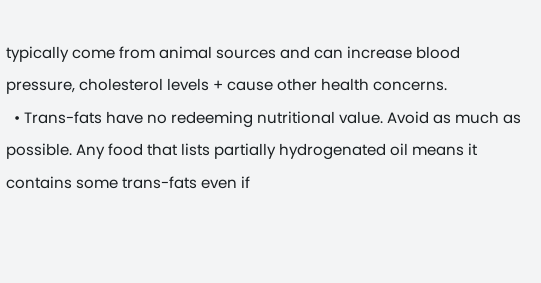typically come from animal sources and can increase blood pressure, cholesterol levels + cause other health concerns.
  • Trans-fats have no redeeming nutritional value. Avoid as much as possible. Any food that lists partially hydrogenated oil means it contains some trans-fats even if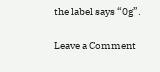the label says “0g”.

Leave a Comment